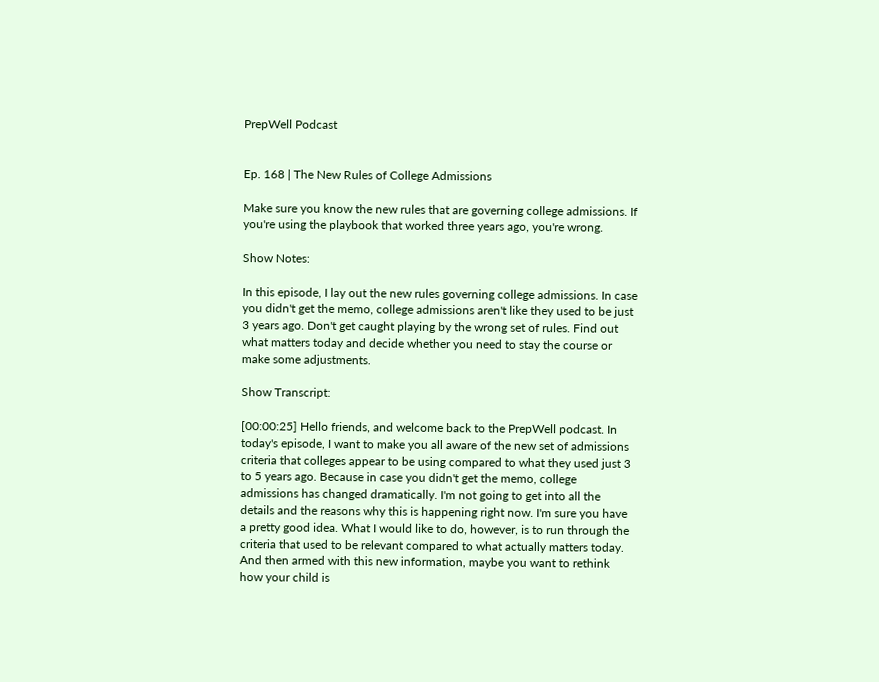PrepWell Podcast


Ep. 168 | The New Rules of College Admissions

Make sure you know the new rules that are governing college admissions. If you're using the playbook that worked three years ago, you're wrong.

Show Notes:

In this episode, I lay out the new rules governing college admissions. In case you didn't get the memo, college admissions aren't like they used to be just 3 years ago. Don't get caught playing by the wrong set of rules. Find out what matters today and decide whether you need to stay the course or make some adjustments.

Show Transcript:

[00:00:25] Hello friends, and welcome back to the PrepWell podcast. In today's episode, I want to make you all aware of the new set of admissions criteria that colleges appear to be using compared to what they used just 3 to 5 years ago. Because in case you didn't get the memo, college admissions has changed dramatically. I'm not going to get into all the details and the reasons why this is happening right now. I'm sure you have a pretty good idea. What I would like to do, however, is to run through the criteria that used to be relevant compared to what actually matters today. And then armed with this new information, maybe you want to rethink how your child is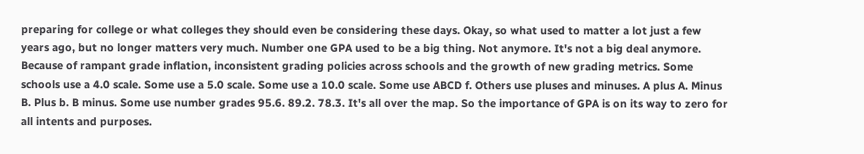preparing for college or what colleges they should even be considering these days. Okay, so what used to matter a lot just a few years ago, but no longer matters very much. Number one GPA used to be a big thing. Not anymore. It's not a big deal anymore. Because of rampant grade inflation, inconsistent grading policies across schools and the growth of new grading metrics. Some schools use a 4.0 scale. Some use a 5.0 scale. Some use a 10.0 scale. Some use ABCD f. Others use pluses and minuses. A plus A. Minus B. Plus b. B minus. Some use number grades 95.6. 89.2. 78.3. It's all over the map. So the importance of GPA is on its way to zero for all intents and purposes.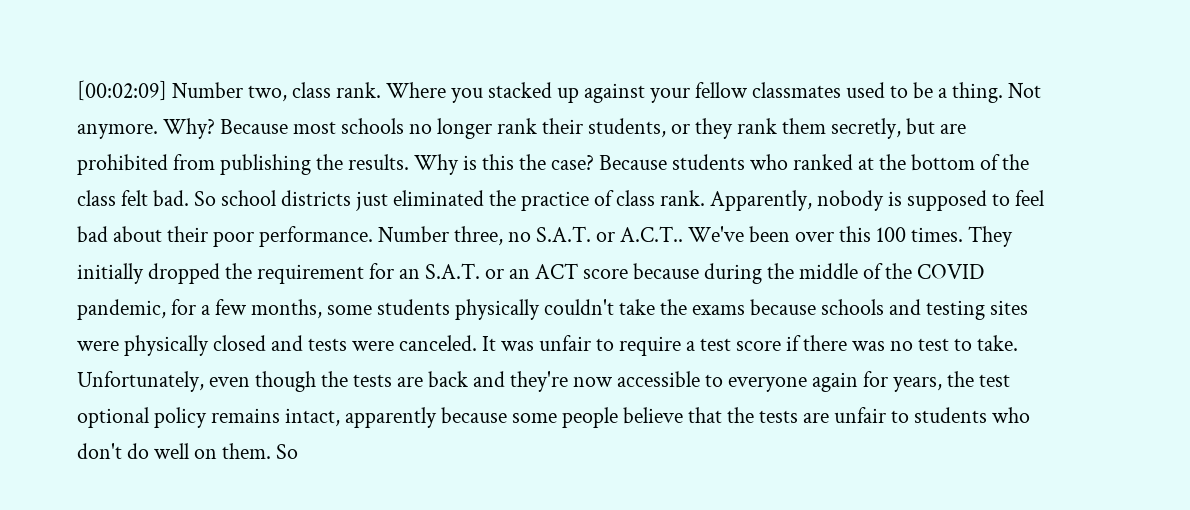[00:02:09] Number two, class rank. Where you stacked up against your fellow classmates used to be a thing. Not anymore. Why? Because most schools no longer rank their students, or they rank them secretly, but are prohibited from publishing the results. Why is this the case? Because students who ranked at the bottom of the class felt bad. So school districts just eliminated the practice of class rank. Apparently, nobody is supposed to feel bad about their poor performance. Number three, no S.A.T. or A.C.T.. We've been over this 100 times. They initially dropped the requirement for an S.A.T. or an ACT score because during the middle of the COVID pandemic, for a few months, some students physically couldn't take the exams because schools and testing sites were physically closed and tests were canceled. It was unfair to require a test score if there was no test to take. Unfortunately, even though the tests are back and they're now accessible to everyone again for years, the test optional policy remains intact, apparently because some people believe that the tests are unfair to students who don't do well on them. So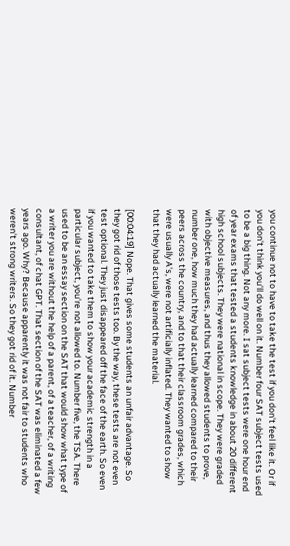you continue not to have to take the test if you don't feel like it. Or if you don't think you'll do well on it. Number four SAT subject tests used to be a big thing. Not any more. I sat subject tests were one hour end of year exams that tested a students knowledge in about 20 different high school subjects. They were national in scope. They were graded with objective measures, and thus they allowed students to prove, number one, how much they had actually learned compared to their peers across the country, and to that their classroom grades, which were usually A's, were not artificially inflated. They wanted to show that they had actually learned the material.

[00:04:19] Nope. That gives some students an unfair advantage. So they got rid of those tests too. By the way, these tests are not even test optional. They just disappeared off the face of the earth. So even if you wanted to take them to show your academic strength in a particular subject, you're not allowed to. Number five, the TSA. There used to be an essay section on the SAT that would show what type of a writer you are without the help of a parent, of a teacher, of a writing consultant, of chat GPT. That section of the SAT was eliminated a few years ago. Why? Because apparently it was not fair to students who weren't strong writers. So they got rid of it. Number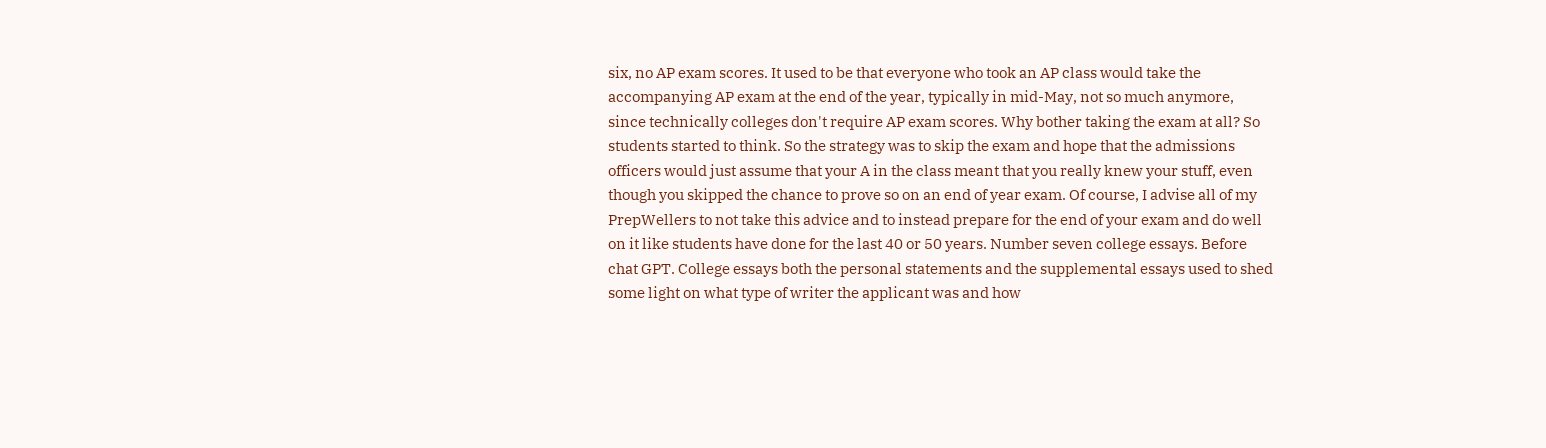six, no AP exam scores. It used to be that everyone who took an AP class would take the accompanying AP exam at the end of the year, typically in mid-May, not so much anymore, since technically colleges don't require AP exam scores. Why bother taking the exam at all? So students started to think. So the strategy was to skip the exam and hope that the admissions officers would just assume that your A in the class meant that you really knew your stuff, even though you skipped the chance to prove so on an end of year exam. Of course, I advise all of my PrepWellers to not take this advice and to instead prepare for the end of your exam and do well on it like students have done for the last 40 or 50 years. Number seven college essays. Before chat GPT. College essays both the personal statements and the supplemental essays used to shed some light on what type of writer the applicant was and how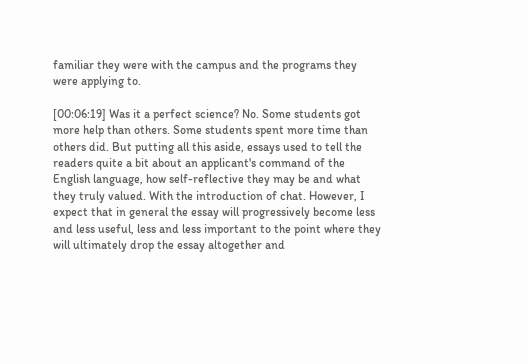familiar they were with the campus and the programs they were applying to.

[00:06:19] Was it a perfect science? No. Some students got more help than others. Some students spent more time than others did. But putting all this aside, essays used to tell the readers quite a bit about an applicant's command of the English language, how self-reflective they may be and what they truly valued. With the introduction of chat. However, I expect that in general the essay will progressively become less and less useful, less and less important to the point where they will ultimately drop the essay altogether and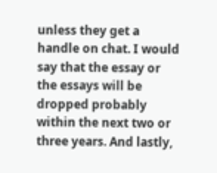unless they get a handle on chat. I would say that the essay or the essays will be dropped probably within the next two or three years. And lastly,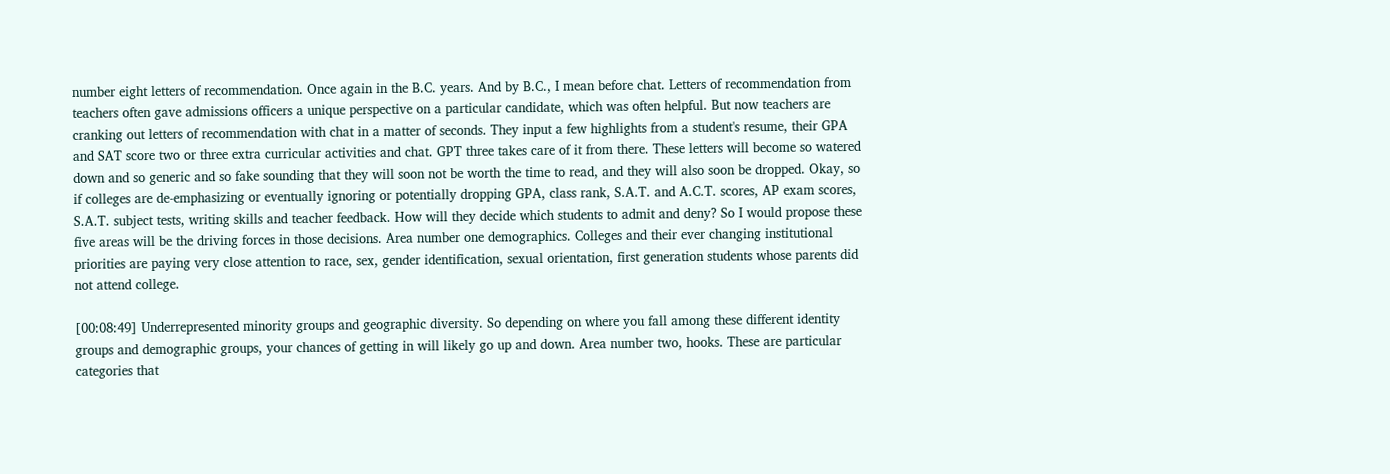number eight letters of recommendation. Once again in the B.C. years. And by B.C., I mean before chat. Letters of recommendation from teachers often gave admissions officers a unique perspective on a particular candidate, which was often helpful. But now teachers are cranking out letters of recommendation with chat in a matter of seconds. They input a few highlights from a student's resume, their GPA and SAT score two or three extra curricular activities and chat. GPT three takes care of it from there. These letters will become so watered down and so generic and so fake sounding that they will soon not be worth the time to read, and they will also soon be dropped. Okay, so if colleges are de-emphasizing or eventually ignoring or potentially dropping GPA, class rank, S.A.T. and A.C.T. scores, AP exam scores, S.A.T. subject tests, writing skills and teacher feedback. How will they decide which students to admit and deny? So I would propose these five areas will be the driving forces in those decisions. Area number one demographics. Colleges and their ever changing institutional priorities are paying very close attention to race, sex, gender identification, sexual orientation, first generation students whose parents did not attend college.

[00:08:49] Underrepresented minority groups and geographic diversity. So depending on where you fall among these different identity groups and demographic groups, your chances of getting in will likely go up and down. Area number two, hooks. These are particular categories that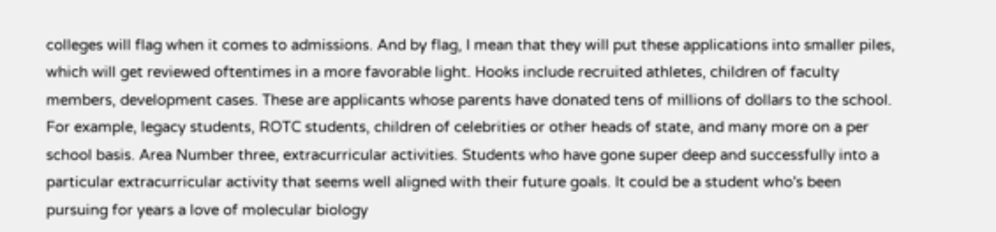colleges will flag when it comes to admissions. And by flag, I mean that they will put these applications into smaller piles, which will get reviewed oftentimes in a more favorable light. Hooks include recruited athletes, children of faculty members, development cases. These are applicants whose parents have donated tens of millions of dollars to the school. For example, legacy students, ROTC students, children of celebrities or other heads of state, and many more on a per school basis. Area Number three, extracurricular activities. Students who have gone super deep and successfully into a particular extracurricular activity that seems well aligned with their future goals. It could be a student who's been pursuing for years a love of molecular biology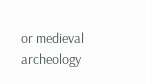or medieval archeology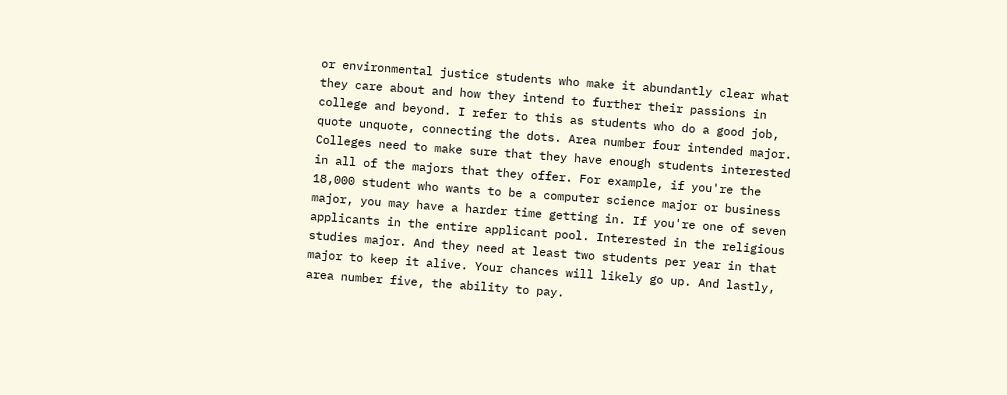or environmental justice students who make it abundantly clear what they care about and how they intend to further their passions in college and beyond. I refer to this as students who do a good job, quote unquote, connecting the dots. Area number four intended major. Colleges need to make sure that they have enough students interested in all of the majors that they offer. For example, if you're the 18,000 student who wants to be a computer science major or business major, you may have a harder time getting in. If you're one of seven applicants in the entire applicant pool. Interested in the religious studies major. And they need at least two students per year in that major to keep it alive. Your chances will likely go up. And lastly, area number five, the ability to pay.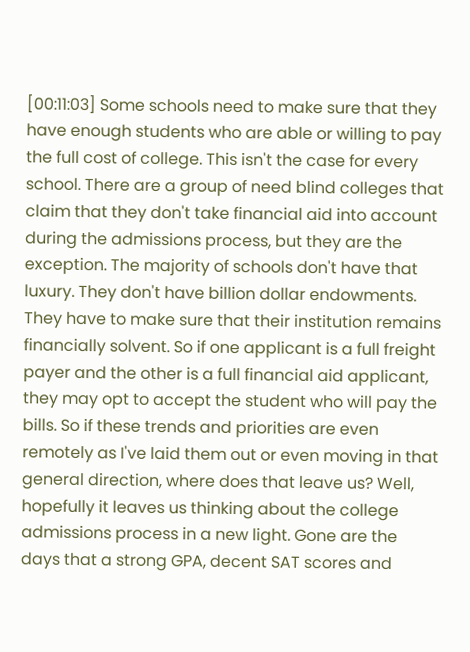[00:11:03] Some schools need to make sure that they have enough students who are able or willing to pay the full cost of college. This isn't the case for every school. There are a group of need blind colleges that claim that they don't take financial aid into account during the admissions process, but they are the exception. The majority of schools don't have that luxury. They don't have billion dollar endowments. They have to make sure that their institution remains financially solvent. So if one applicant is a full freight payer and the other is a full financial aid applicant, they may opt to accept the student who will pay the bills. So if these trends and priorities are even remotely as I've laid them out or even moving in that general direction, where does that leave us? Well, hopefully it leaves us thinking about the college admissions process in a new light. Gone are the days that a strong GPA, decent SAT scores and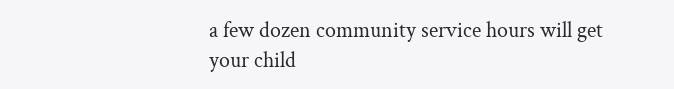a few dozen community service hours will get your child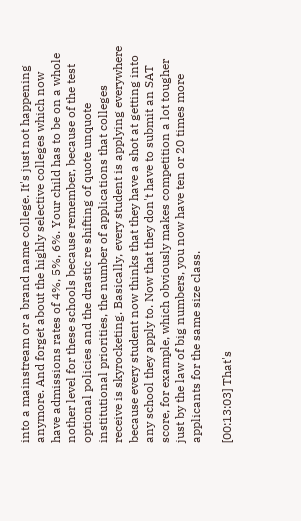into a mainstream or a brand name college. It's just not happening anymore. And forget about the highly selective colleges which now have admissions rates of 4%, 5%, 6%. Your child has to be on a whole nother level for these schools because remember, because of the test optional policies and the drastic re shifting of quote unquote institutional priorities, the number of applications that colleges receive is skyrocketing. Basically, every student is applying everywhere because every student now thinks that they have a shot at getting into any school they apply to. Now that they don't have to submit an SAT score, for example, which obviously makes competition a lot tougher just by the law of big numbers, you now have ten or 20 times more applicants for the same size class.

[00:13:03] That's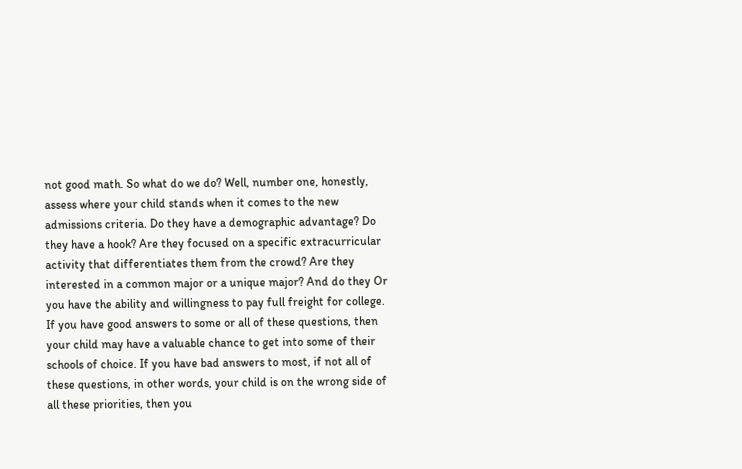not good math. So what do we do? Well, number one, honestly, assess where your child stands when it comes to the new admissions criteria. Do they have a demographic advantage? Do they have a hook? Are they focused on a specific extracurricular activity that differentiates them from the crowd? Are they interested in a common major or a unique major? And do they Or you have the ability and willingness to pay full freight for college. If you have good answers to some or all of these questions, then your child may have a valuable chance to get into some of their schools of choice. If you have bad answers to most, if not all of these questions, in other words, your child is on the wrong side of all these priorities, then you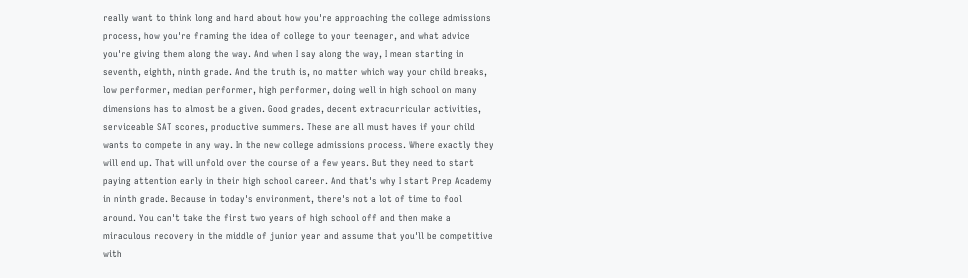really want to think long and hard about how you're approaching the college admissions process, how you're framing the idea of college to your teenager, and what advice you're giving them along the way. And when I say along the way, I mean starting in seventh, eighth, ninth grade. And the truth is, no matter which way your child breaks, low performer, median performer, high performer, doing well in high school on many dimensions has to almost be a given. Good grades, decent extracurricular activities, serviceable SAT scores, productive summers. These are all must haves if your child wants to compete in any way. In the new college admissions process. Where exactly they will end up. That will unfold over the course of a few years. But they need to start paying attention early in their high school career. And that's why I start Prep Academy in ninth grade. Because in today's environment, there's not a lot of time to fool around. You can't take the first two years of high school off and then make a miraculous recovery in the middle of junior year and assume that you'll be competitive with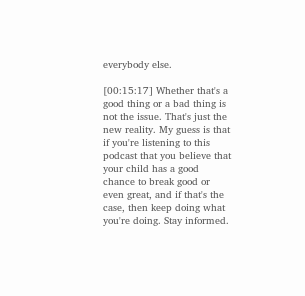everybody else.

[00:15:17] Whether that's a good thing or a bad thing is not the issue. That's just the new reality. My guess is that if you're listening to this podcast that you believe that your child has a good chance to break good or even great, and if that's the case, then keep doing what you're doing. Stay informed.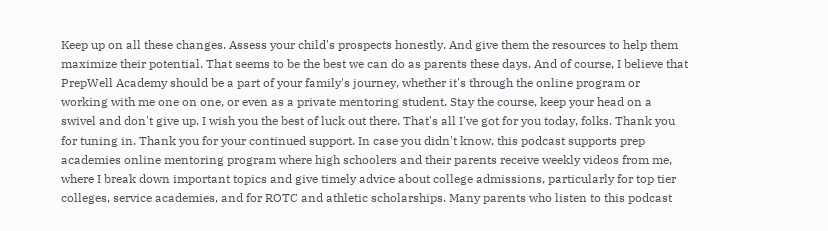Keep up on all these changes. Assess your child's prospects honestly. And give them the resources to help them maximize their potential. That seems to be the best we can do as parents these days. And of course, I believe that PrepWell Academy should be a part of your family's journey, whether it's through the online program or working with me one on one, or even as a private mentoring student. Stay the course, keep your head on a swivel and don't give up. I wish you the best of luck out there. That's all I've got for you today, folks. Thank you for tuning in. Thank you for your continued support. In case you didn't know, this podcast supports prep academies online mentoring program where high schoolers and their parents receive weekly videos from me, where I break down important topics and give timely advice about college admissions, particularly for top tier colleges, service academies, and for ROTC and athletic scholarships. Many parents who listen to this podcast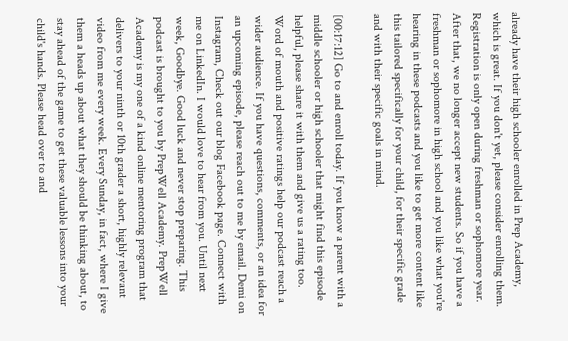already have their high schooler enrolled in Prep Academy, which is great. If you don't yet, please consider enrolling them. Registration is only open during freshman or sophomore year. After that, we no longer accept new students. So if you have a freshman or sophomore in high school and you like what you're hearing in these podcasts and you like to get more content like this tailored specifically for your child, for their specific grade and with their specific goals in mind.

[00:17:12] Go to and enroll today. If you know a parent with a middle schooler or high schooler that might find this episode helpful, please share it with them and give us a rating too. Word of mouth and positive ratings help our podcast reach a wider audience. If you have questions, comments, or an idea for an upcoming episode, please reach out to me by email. Demi on Instagram, Check out our blog Facebook page. Connect with me on LinkedIn. I would love to hear from you. Until next week, Goodbye. Good luck and never stop preparing. This podcast is brought to you by PrepWell Academy. PrepWell Academy is my one of a kind online mentoring program that delivers to your ninth or 10th grader a short, highly relevant video from me every week. Every Sunday, in fact, where I give them a heads up about what they should be thinking about, to stay ahead of the game to get these valuable lessons into your child's hands. Please head over to and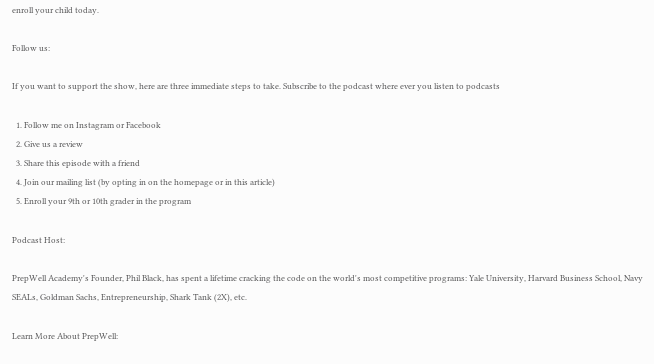enroll your child today.

Follow us:

If you want to support the show, here are three immediate steps to take. Subscribe to the podcast where ever you listen to podcasts

  1. Follow me on Instagram or Facebook
  2. Give us a review
  3. Share this episode with a friend
  4. Join our mailing list (by opting in on the homepage or in this article)
  5. Enroll your 9th or 10th grader in the program

Podcast Host:

PrepWell Academy's Founder, Phil Black, has spent a lifetime cracking the code on the world's most competitive programs: Yale University, Harvard Business School, Navy SEALs, Goldman Sachs, Entrepreneurship, Shark Tank (2X), etc.

Learn More About PrepWell: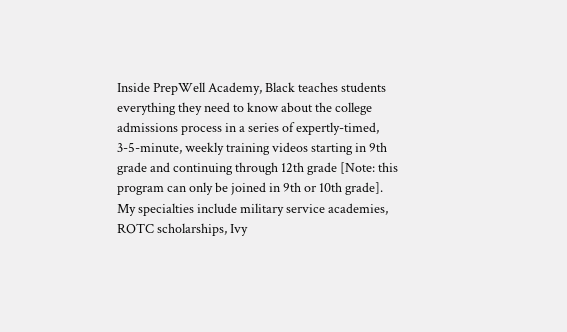Inside PrepWell Academy, Black teaches students everything they need to know about the college admissions process in a series of expertly-timed, 3-5-minute, weekly training videos starting in 9th grade and continuing through 12th grade [Note: this program can only be joined in 9th or 10th grade]. My specialties include military service academies, ROTC scholarships, Ivy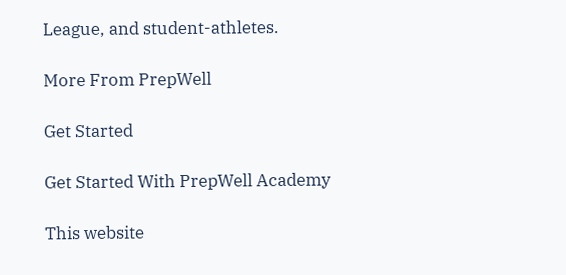League, and student-athletes.

More From PrepWell

Get Started

Get Started With PrepWell Academy

This website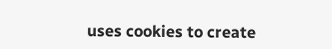uses cookies to create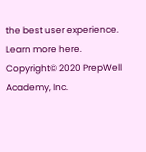the best user experience. Learn more here.
Copyright© 2020 PrepWell Academy, Inc.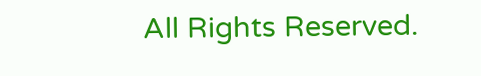All Rights Reserved.